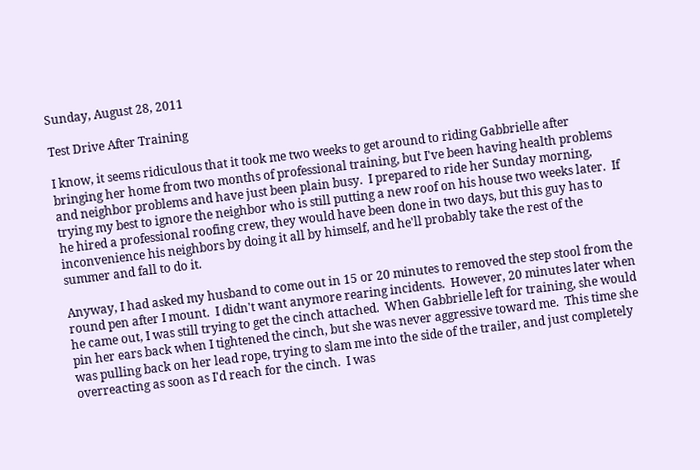Sunday, August 28, 2011

Test Drive After Training

I know, it seems ridiculous that it took me two weeks to get around to riding Gabbrielle after bringing her home from two months of professional training, but I've been having health problems and neighbor problems and have just been plain busy.  I prepared to ride her Sunday morning, trying my best to ignore the neighbor who is still putting a new roof on his house two weeks later.  If he hired a professional roofing crew, they would have been done in two days, but this guy has to inconvenience his neighbors by doing it all by himself, and he'll probably take the rest of the summer and fall to do it.

Anyway, I had asked my husband to come out in 15 or 20 minutes to removed the step stool from the round pen after I mount.  I didn't want anymore rearing incidents.  However, 20 minutes later when he came out, I was still trying to get the cinch attached.  When Gabbrielle left for training, she would pin her ears back when I tightened the cinch, but she was never aggressive toward me.  This time she was pulling back on her lead rope, trying to slam me into the side of the trailer, and just completely overreacting as soon as I'd reach for the cinch.  I was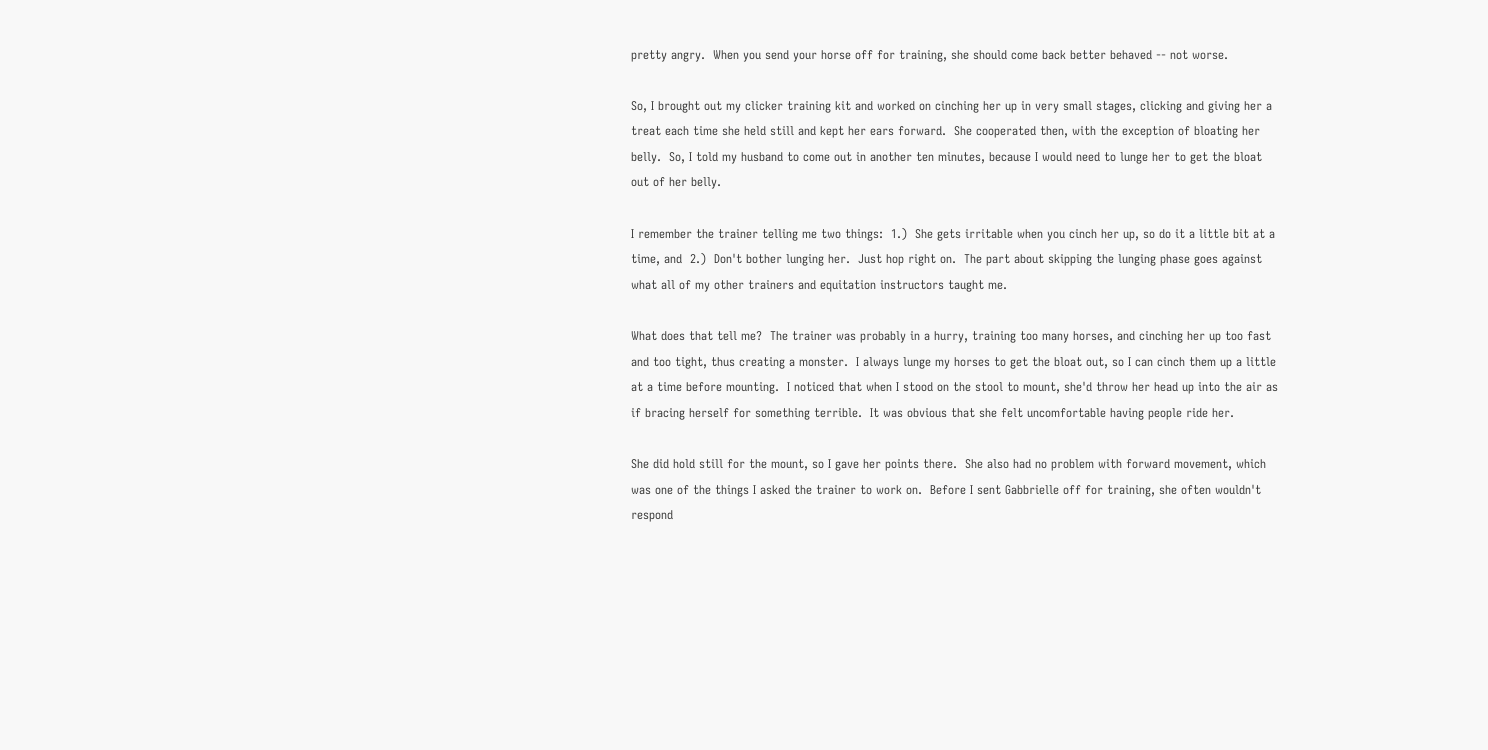pretty angry.  When you send your horse off for training, she should come back better behaved -- not worse.

So, I brought out my clicker training kit and worked on cinching her up in very small stages, clicking and giving her a treat each time she held still and kept her ears forward.  She cooperated then, with the exception of bloating her belly.  So, I told my husband to come out in another ten minutes, because I would need to lunge her to get the bloat out of her belly.

I remember the trainer telling me two things:  1.)  She gets irritable when you cinch her up, so do it a little bit at a time, and  2.)  Don't bother lunging her.  Just hop right on.  The part about skipping the lunging phase goes against what all of my other trainers and equitation instructors taught me.

What does that tell me?  The trainer was probably in a hurry, training too many horses, and cinching her up too fast and too tight, thus creating a monster.  I always lunge my horses to get the bloat out, so I can cinch them up a little at a time before mounting.  I noticed that when I stood on the stool to mount, she'd throw her head up into the air as if bracing herself for something terrible.  It was obvious that she felt uncomfortable having people ride her.

She did hold still for the mount, so I gave her points there.  She also had no problem with forward movement, which was one of the things I asked the trainer to work on.  Before I sent Gabbrielle off for training, she often wouldn't respond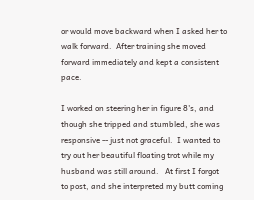or would move backward when I asked her to walk forward.  After training she moved forward immediately and kept a consistent pace.

I worked on steering her in figure 8's, and though she tripped and stumbled, she was responsive -- just not graceful.  I wanted to try out her beautiful floating trot while my husband was still around.   At first I forgot to post, and she interpreted my butt coming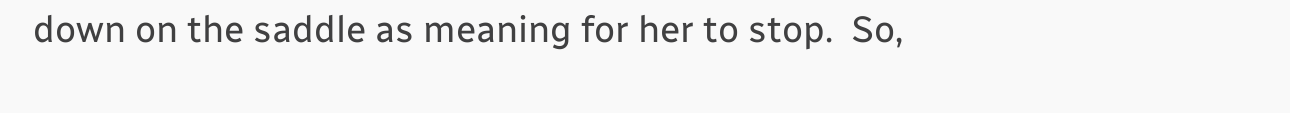down on the saddle as meaning for her to stop.  So,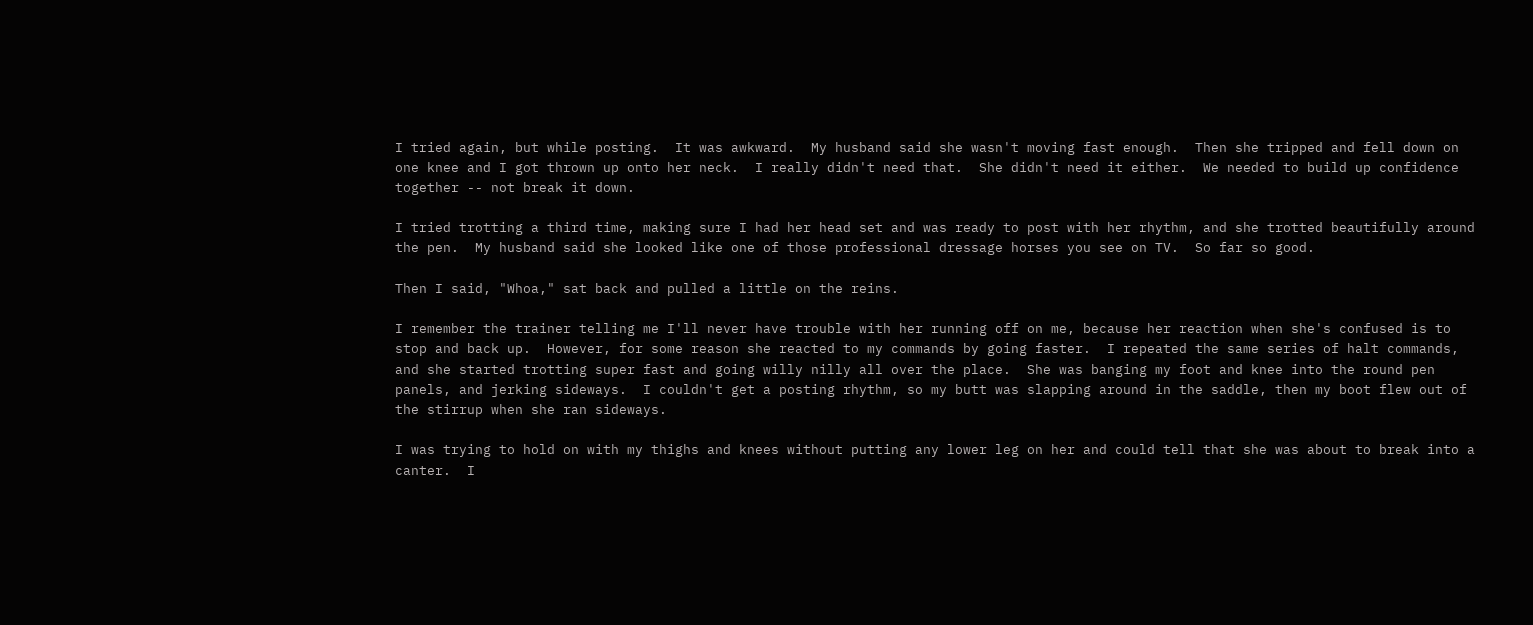I tried again, but while posting.  It was awkward.  My husband said she wasn't moving fast enough.  Then she tripped and fell down on one knee and I got thrown up onto her neck.  I really didn't need that.  She didn't need it either.  We needed to build up confidence together -- not break it down.

I tried trotting a third time, making sure I had her head set and was ready to post with her rhythm, and she trotted beautifully around the pen.  My husband said she looked like one of those professional dressage horses you see on TV.  So far so good.

Then I said, "Whoa," sat back and pulled a little on the reins.

I remember the trainer telling me I'll never have trouble with her running off on me, because her reaction when she's confused is to stop and back up.  However, for some reason she reacted to my commands by going faster.  I repeated the same series of halt commands, and she started trotting super fast and going willy nilly all over the place.  She was banging my foot and knee into the round pen panels, and jerking sideways.  I couldn't get a posting rhythm, so my butt was slapping around in the saddle, then my boot flew out of the stirrup when she ran sideways.

I was trying to hold on with my thighs and knees without putting any lower leg on her and could tell that she was about to break into a canter.  I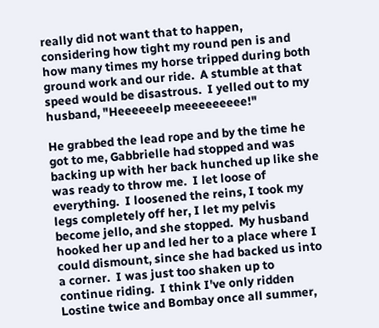really did not want that to happen, considering how tight my round pen is and how many times my horse tripped during both ground work and our ride.  A stumble at that speed would be disastrous.  I yelled out to my husband, "Heeeeeelp meeeeeeeee!"

He grabbed the lead rope and by the time he got to me, Gabbrielle had stopped and was backing up with her back hunched up like she was ready to throw me.  I let loose of everything.  I loosened the reins, I took my legs completely off her, I let my pelvis become jello, and she stopped.  My husband hooked her up and led her to a place where I could dismount, since she had backed us into a corner.  I was just too shaken up to continue riding.  I think I've only ridden Lostine twice and Bombay once all summer,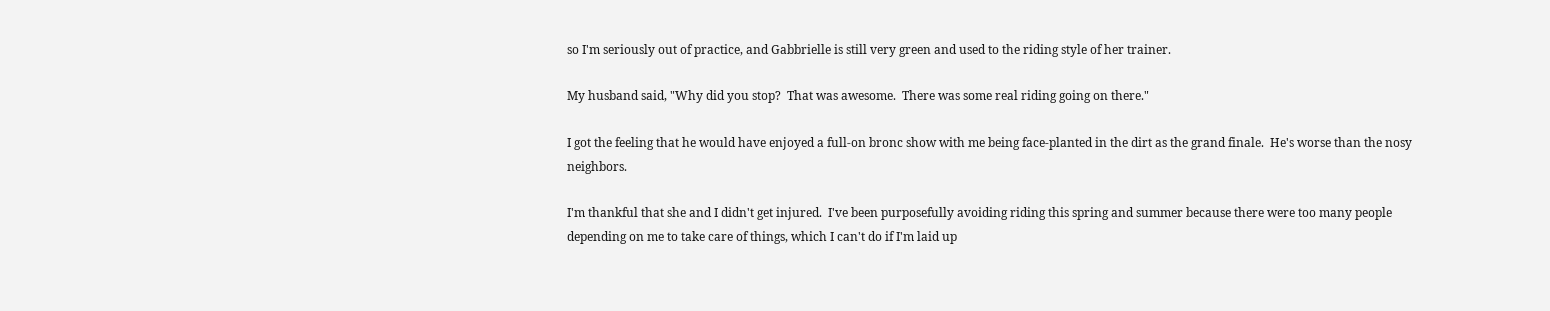so I'm seriously out of practice, and Gabbrielle is still very green and used to the riding style of her trainer.

My husband said, "Why did you stop?  That was awesome.  There was some real riding going on there."

I got the feeling that he would have enjoyed a full-on bronc show with me being face-planted in the dirt as the grand finale.  He's worse than the nosy neighbors.

I'm thankful that she and I didn't get injured.  I've been purposefully avoiding riding this spring and summer because there were too many people depending on me to take care of things, which I can't do if I'm laid up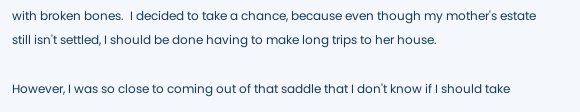with broken bones.  I decided to take a chance, because even though my mother's estate still isn't settled, I should be done having to make long trips to her house.

However, I was so close to coming out of that saddle that I don't know if I should take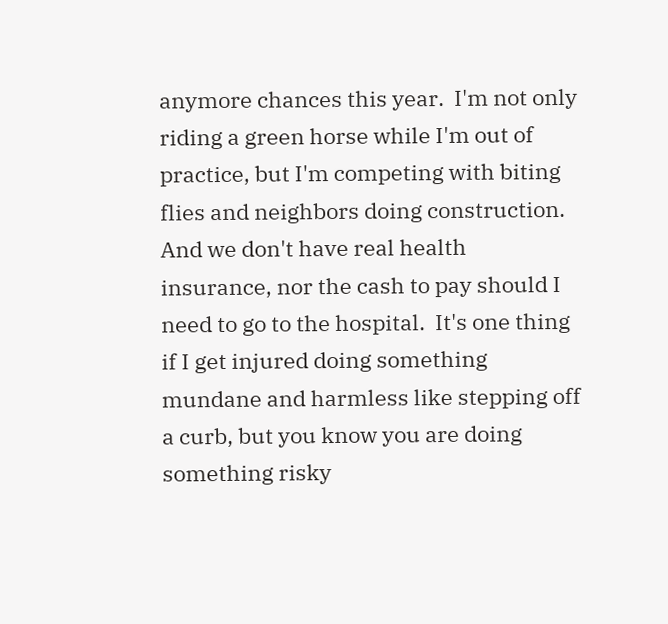anymore chances this year.  I'm not only riding a green horse while I'm out of practice, but I'm competing with biting flies and neighbors doing construction.  And we don't have real health insurance, nor the cash to pay should I need to go to the hospital.  It's one thing if I get injured doing something mundane and harmless like stepping off a curb, but you know you are doing something risky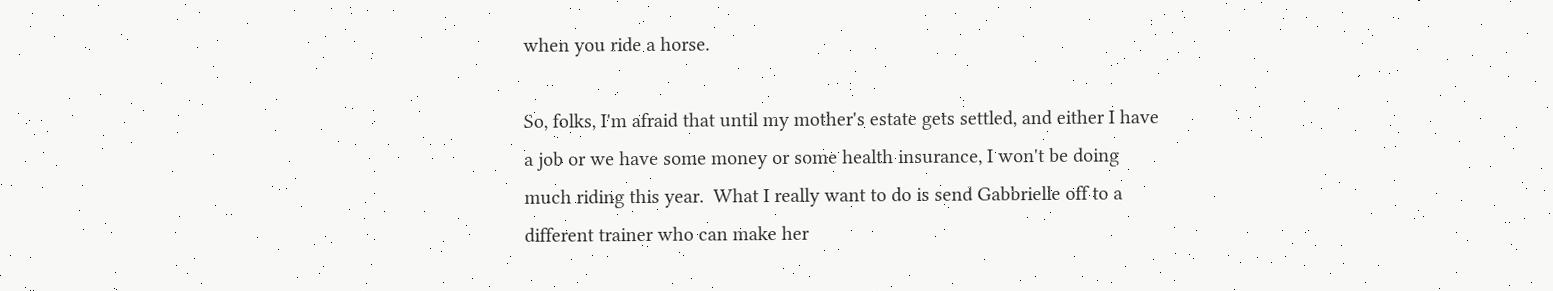when you ride a horse.

So, folks, I'm afraid that until my mother's estate gets settled, and either I have a job or we have some money or some health insurance, I won't be doing much riding this year.  What I really want to do is send Gabbrielle off to a different trainer who can make her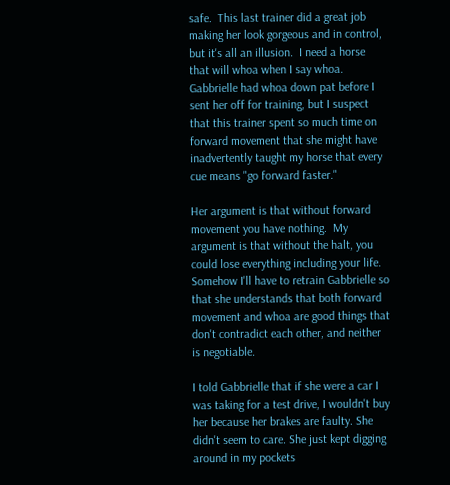safe.  This last trainer did a great job making her look gorgeous and in control, but it's all an illusion.  I need a horse that will whoa when I say whoa.  Gabbrielle had whoa down pat before I sent her off for training, but I suspect that this trainer spent so much time on forward movement that she might have inadvertently taught my horse that every cue means "go forward faster."

Her argument is that without forward movement you have nothing.  My argument is that without the halt, you could lose everything including your life. Somehow I'll have to retrain Gabbrielle so that she understands that both forward movement and whoa are good things that don't contradict each other, and neither is negotiable.

I told Gabbrielle that if she were a car I was taking for a test drive, I wouldn't buy her because her brakes are faulty. She didn't seem to care. She just kept digging around in my pockets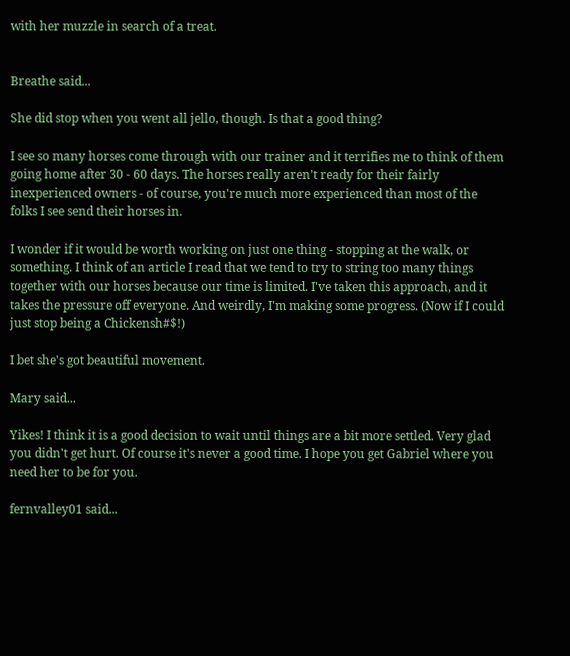with her muzzle in search of a treat.


Breathe said...

She did stop when you went all jello, though. Is that a good thing?

I see so many horses come through with our trainer and it terrifies me to think of them going home after 30 - 60 days. The horses really aren't ready for their fairly inexperienced owners - of course, you're much more experienced than most of the folks I see send their horses in.

I wonder if it would be worth working on just one thing - stopping at the walk, or something. I think of an article I read that we tend to try to string too many things together with our horses because our time is limited. I've taken this approach, and it takes the pressure off everyone. And weirdly, I'm making some progress. (Now if I could just stop being a Chickensh#$!)

I bet she's got beautiful movement.

Mary said...

Yikes! I think it is a good decision to wait until things are a bit more settled. Very glad you didn't get hurt. Of course it's never a good time. I hope you get Gabriel where you need her to be for you.

fernvalley01 said...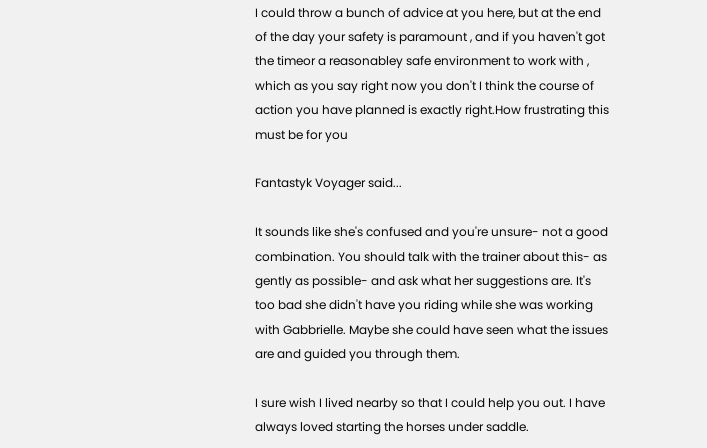I could throw a bunch of advice at you here, but at the end of the day your safety is paramount , and if you haven't got the timeor a reasonabley safe environment to work with , which as you say right now you don't I think the course of action you have planned is exactly right.How frustrating this must be for you

Fantastyk Voyager said...

It sounds like she's confused and you're unsure- not a good combination. You should talk with the trainer about this- as gently as possible- and ask what her suggestions are. It's too bad she didn't have you riding while she was working with Gabbrielle. Maybe she could have seen what the issues are and guided you through them.

I sure wish I lived nearby so that I could help you out. I have always loved starting the horses under saddle.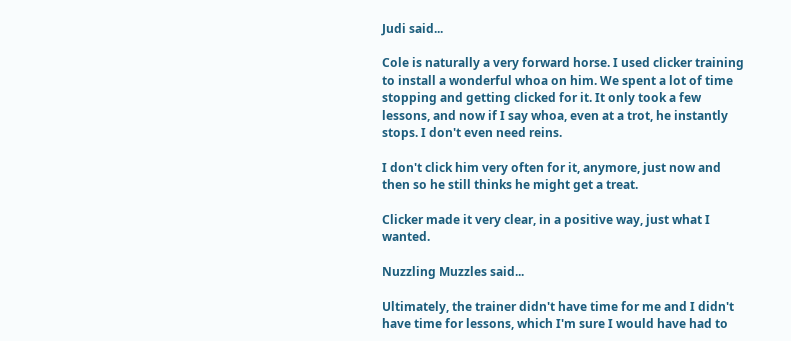Judi said...

Cole is naturally a very forward horse. I used clicker training to install a wonderful whoa on him. We spent a lot of time stopping and getting clicked for it. It only took a few lessons, and now if I say whoa, even at a trot, he instantly stops. I don't even need reins.

I don't click him very often for it, anymore, just now and then so he still thinks he might get a treat.

Clicker made it very clear, in a positive way, just what I wanted.

Nuzzling Muzzles said...

Ultimately, the trainer didn't have time for me and I didn't have time for lessons, which I'm sure I would have had to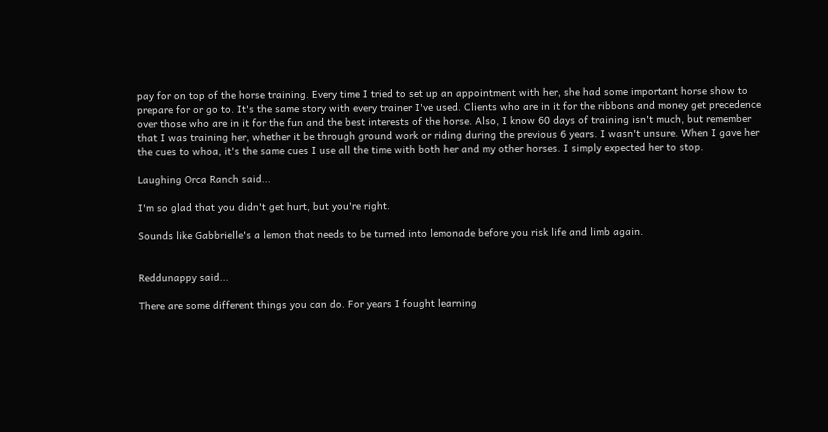pay for on top of the horse training. Every time I tried to set up an appointment with her, she had some important horse show to prepare for or go to. It's the same story with every trainer I've used. Clients who are in it for the ribbons and money get precedence over those who are in it for the fun and the best interests of the horse. Also, I know 60 days of training isn't much, but remember that I was training her, whether it be through ground work or riding during the previous 6 years. I wasn't unsure. When I gave her the cues to whoa, it's the same cues I use all the time with both her and my other horses. I simply expected her to stop.

Laughing Orca Ranch said...

I'm so glad that you didn't get hurt, but you're right.

Sounds like Gabbrielle's a lemon that needs to be turned into lemonade before you risk life and limb again.


Reddunappy said...

There are some different things you can do. For years I fought learning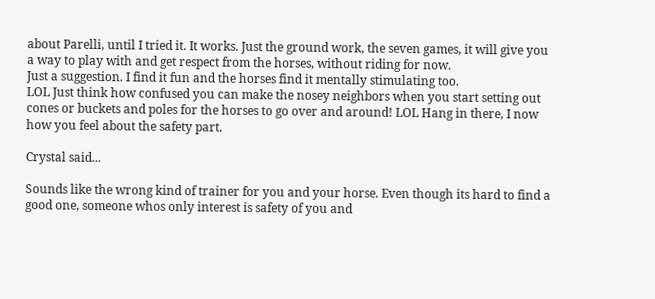about Parelli, until I tried it. It works. Just the ground work, the seven games, it will give you a way to play with and get respect from the horses, without riding for now.
Just a suggestion. I find it fun and the horses find it mentally stimulating too.
LOL Just think how confused you can make the nosey neighbors when you start setting out cones or buckets and poles for the horses to go over and around! LOL Hang in there, I now how you feel about the safety part.

Crystal said...

Sounds like the wrong kind of trainer for you and your horse. Even though its hard to find a good one, someone whos only interest is safety of you and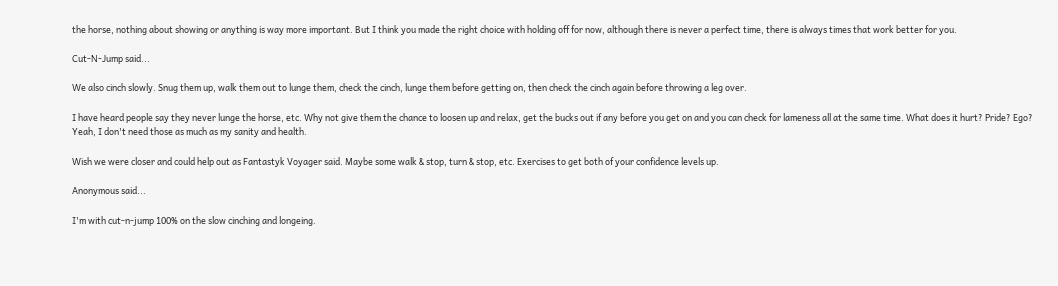the horse, nothing about showing or anything is way more important. But I think you made the right choice with holding off for now, although there is never a perfect time, there is always times that work better for you.

Cut-N-Jump said...

We also cinch slowly. Snug them up, walk them out to lunge them, check the cinch, lunge them before getting on, then check the cinch again before throwing a leg over.

I have heard people say they never lunge the horse, etc. Why not give them the chance to loosen up and relax, get the bucks out if any before you get on and you can check for lameness all at the same time. What does it hurt? Pride? Ego? Yeah, I don't need those as much as my sanity and health.

Wish we were closer and could help out as Fantastyk Voyager said. Maybe some walk & stop, turn & stop, etc. Exercises to get both of your confidence levels up.

Anonymous said...

I'm with cut-n-jump 100% on the slow cinching and longeing.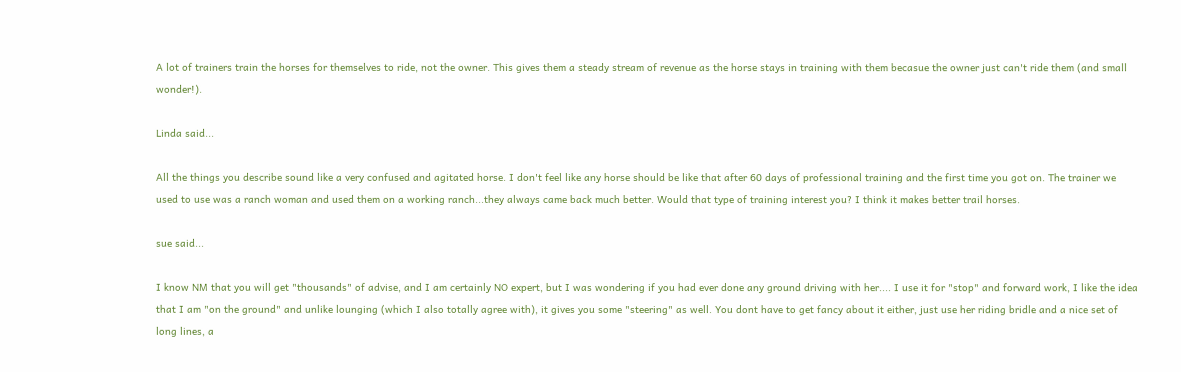A lot of trainers train the horses for themselves to ride, not the owner. This gives them a steady stream of revenue as the horse stays in training with them becasue the owner just can't ride them (and small wonder!).

Linda said...

All the things you describe sound like a very confused and agitated horse. I don't feel like any horse should be like that after 60 days of professional training and the first time you got on. The trainer we used to use was a ranch woman and used them on a working ranch...they always came back much better. Would that type of training interest you? I think it makes better trail horses.

sue said...

I know NM that you will get "thousands" of advise, and I am certainly NO expert, but I was wondering if you had ever done any ground driving with her.... I use it for "stop" and forward work, I like the idea that I am "on the ground" and unlike lounging (which I also totally agree with), it gives you some "steering" as well. You dont have to get fancy about it either, just use her riding bridle and a nice set of long lines, a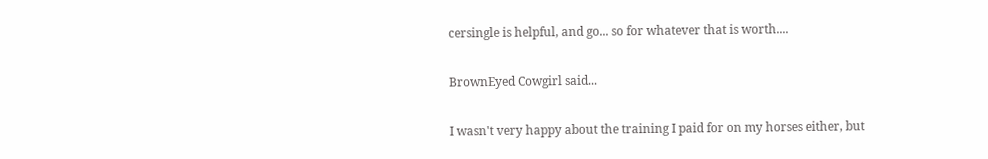cersingle is helpful, and go... so for whatever that is worth....

BrownEyed Cowgirl said...

I wasn't very happy about the training I paid for on my horses either, but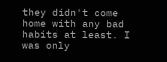they didn't come home with any bad habits at least. I was only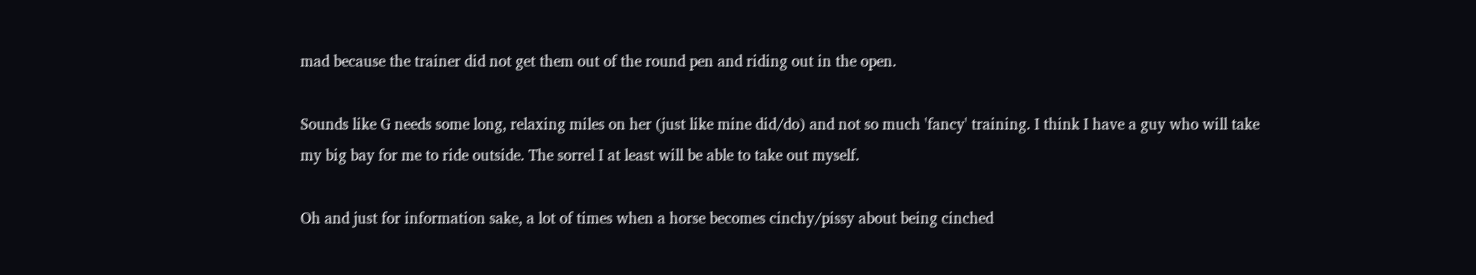mad because the trainer did not get them out of the round pen and riding out in the open.

Sounds like G needs some long, relaxing miles on her (just like mine did/do) and not so much 'fancy' training. I think I have a guy who will take my big bay for me to ride outside. The sorrel I at least will be able to take out myself.

Oh and just for information sake, a lot of times when a horse becomes cinchy/pissy about being cinched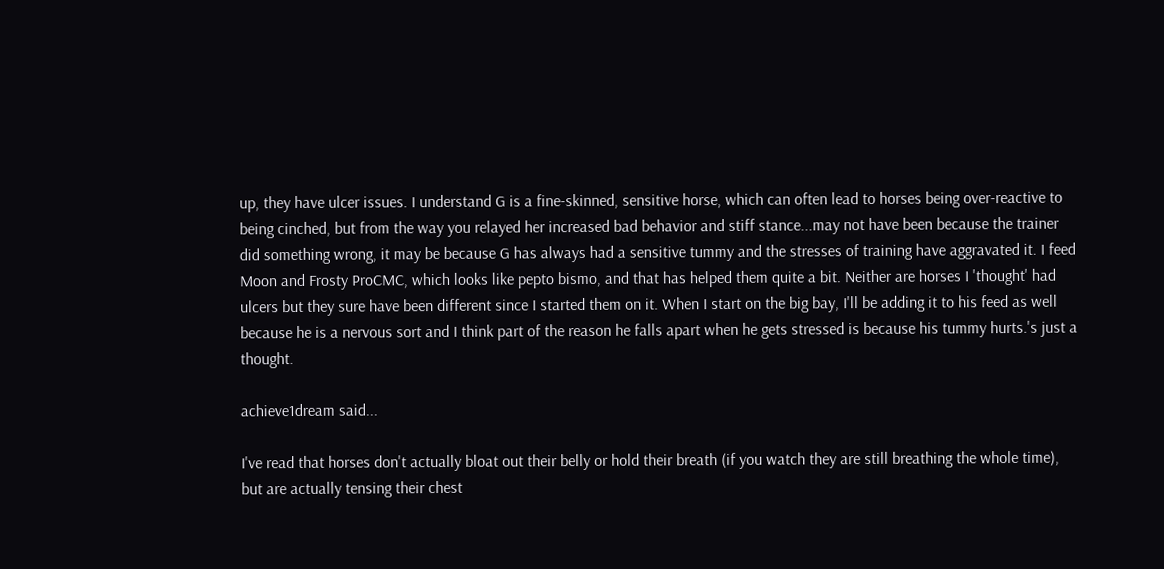up, they have ulcer issues. I understand G is a fine-skinned, sensitive horse, which can often lead to horses being over-reactive to being cinched, but from the way you relayed her increased bad behavior and stiff stance...may not have been because the trainer did something wrong, it may be because G has always had a sensitive tummy and the stresses of training have aggravated it. I feed Moon and Frosty ProCMC, which looks like pepto bismo, and that has helped them quite a bit. Neither are horses I 'thought' had ulcers but they sure have been different since I started them on it. When I start on the big bay, I'll be adding it to his feed as well because he is a nervous sort and I think part of the reason he falls apart when he gets stressed is because his tummy hurts.'s just a thought.

achieve1dream said...

I've read that horses don't actually bloat out their belly or hold their breath (if you watch they are still breathing the whole time), but are actually tensing their chest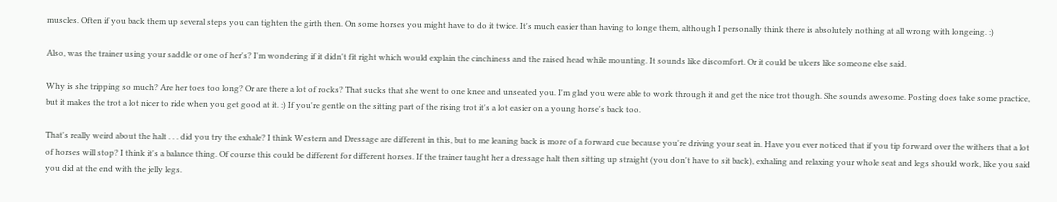muscles. Often if you back them up several steps you can tighten the girth then. On some horses you might have to do it twice. It's much easier than having to longe them, although I personally think there is absolutely nothing at all wrong with longeing. :)

Also, was the trainer using your saddle or one of her's? I'm wondering if it didn't fit right which would explain the cinchiness and the raised head while mounting. It sounds like discomfort. Or it could be ulcers like someone else said.

Why is she tripping so much? Are her toes too long? Or are there a lot of rocks? That sucks that she went to one knee and unseated you. I'm glad you were able to work through it and get the nice trot though. She sounds awesome. Posting does take some practice, but it makes the trot a lot nicer to ride when you get good at it. :) If you're gentle on the sitting part of the rising trot it's a lot easier on a young horse's back too.

That's really weird about the halt . . . did you try the exhale? I think Western and Dressage are different in this, but to me leaning back is more of a forward cue because you're driving your seat in. Have you ever noticed that if you tip forward over the withers that a lot of horses will stop? I think it's a balance thing. Of course this could be different for different horses. If the trainer taught her a dressage halt then sitting up straight (you don't have to sit back), exhaling and relaxing your whole seat and legs should work, like you said you did at the end with the jelly legs.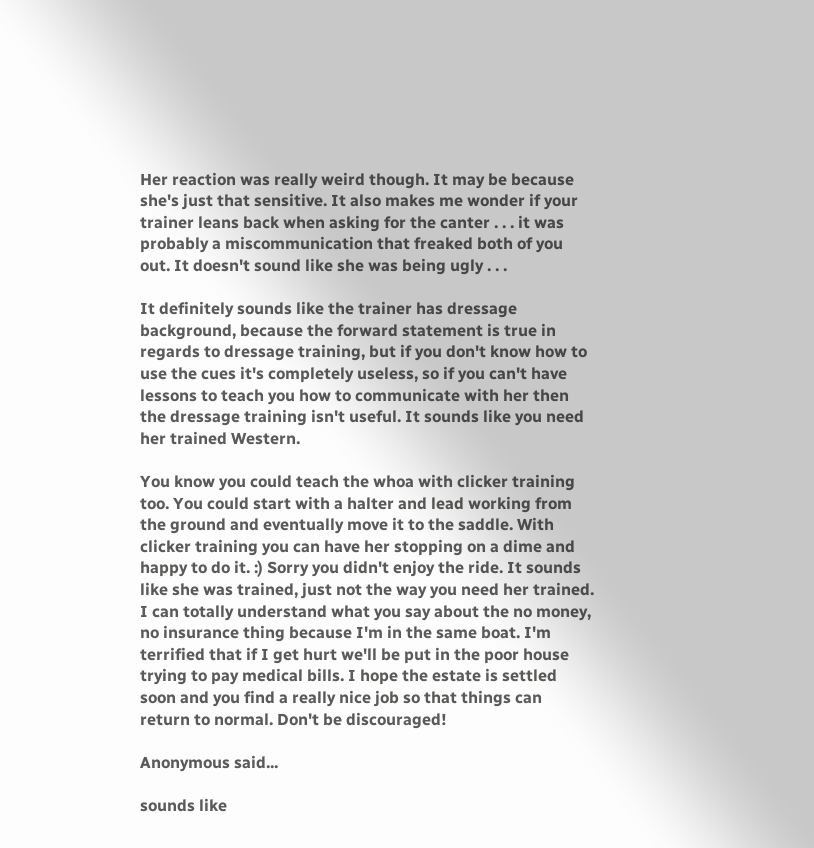Her reaction was really weird though. It may be because she's just that sensitive. It also makes me wonder if your trainer leans back when asking for the canter . . . it was probably a miscommunication that freaked both of you out. It doesn't sound like she was being ugly . . .

It definitely sounds like the trainer has dressage background, because the forward statement is true in regards to dressage training, but if you don't know how to use the cues it's completely useless, so if you can't have lessons to teach you how to communicate with her then the dressage training isn't useful. It sounds like you need her trained Western.

You know you could teach the whoa with clicker training too. You could start with a halter and lead working from the ground and eventually move it to the saddle. With clicker training you can have her stopping on a dime and happy to do it. :) Sorry you didn't enjoy the ride. It sounds like she was trained, just not the way you need her trained. I can totally understand what you say about the no money, no insurance thing because I'm in the same boat. I'm terrified that if I get hurt we'll be put in the poor house trying to pay medical bills. I hope the estate is settled soon and you find a really nice job so that things can return to normal. Don't be discouraged!

Anonymous said...

sounds like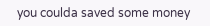you coulda saved some money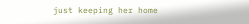just keeping her home